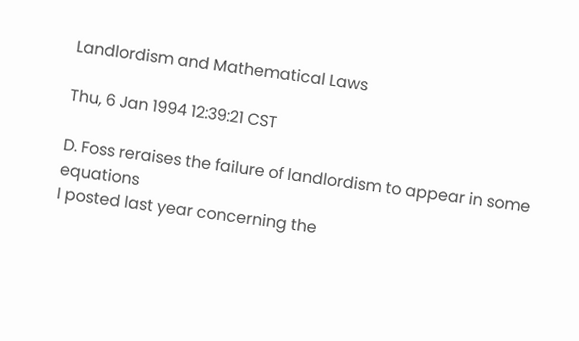Landlordism and Mathematical Laws

Thu, 6 Jan 1994 12:39:21 CST

D. Foss reraises the failure of landlordism to appear in some equations
I posted last year concerning the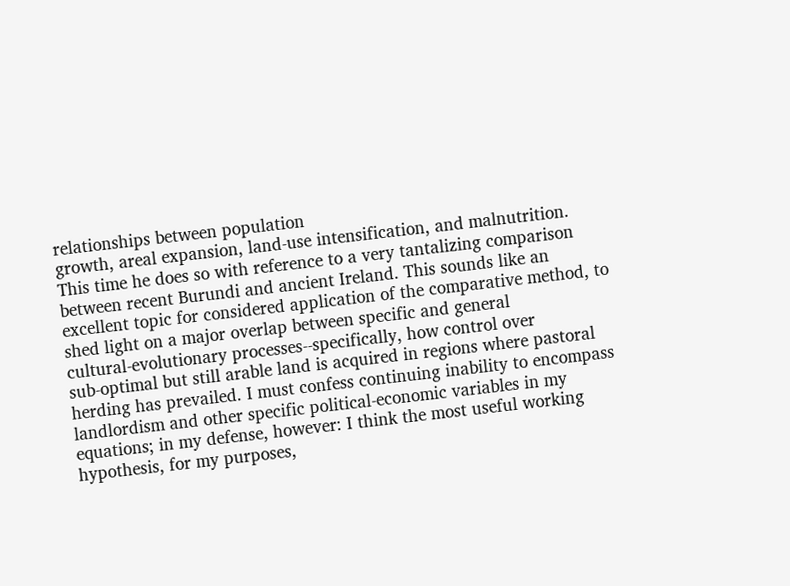relationships between population
growth, areal expansion, land-use intensification, and malnutrition.
This time he does so with reference to a very tantalizing comparison
between recent Burundi and ancient Ireland. This sounds like an
excellent topic for considered application of the comparative method, to
shed light on a major overlap between specific and general
cultural-evolutionary processes--specifically, how control over
sub-optimal but still arable land is acquired in regions where pastoral
herding has prevailed. I must confess continuing inability to encompass
landlordism and other specific political-economic variables in my
equations; in my defense, however: I think the most useful working
hypothesis, for my purposes,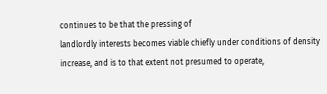continues to be that the pressing of
landlordly interests becomes viable chiefly under conditions of density
increase, and is to that extent not presumed to operate,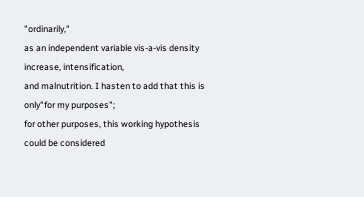"ordinarily,"
as an independent variable vis-a-vis density increase, intensification,
and malnutrition. I hasten to add that this is only"for my purposes";
for other purposes, this working hypothesis could be considered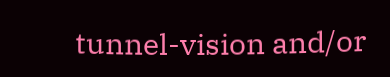tunnel-vision and/or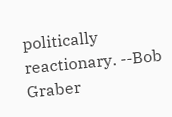politically reactionary. --Bob Graber